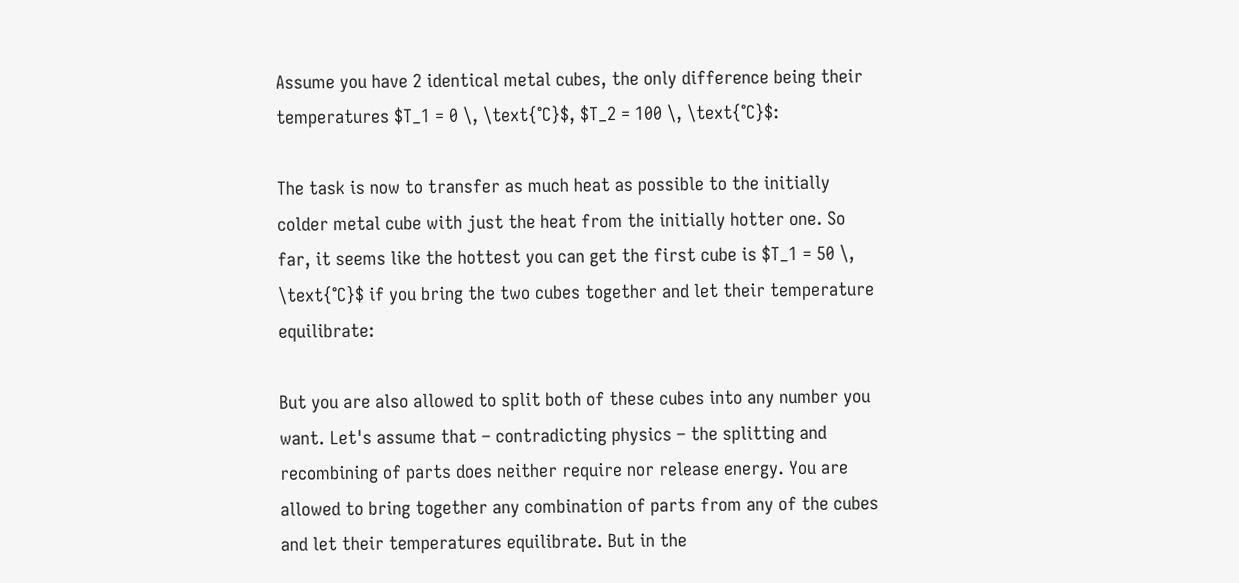Assume you have 2 identical metal cubes, the only difference being their temperatures $T_1 = 0 \, \text{°C}$, $T_2 = 100 \, \text{°C}$:

The task is now to transfer as much heat as possible to the initially colder metal cube with just the heat from the initially hotter one. So far, it seems like the hottest you can get the first cube is $T_1 = 50 \, \text{°C}$ if you bring the two cubes together and let their temperature equilibrate:

But you are also allowed to split both of these cubes into any number you want. Let's assume that – contradicting physics – the splitting and recombining of parts does neither require nor release energy. You are allowed to bring together any combination of parts from any of the cubes and let their temperatures equilibrate. But in the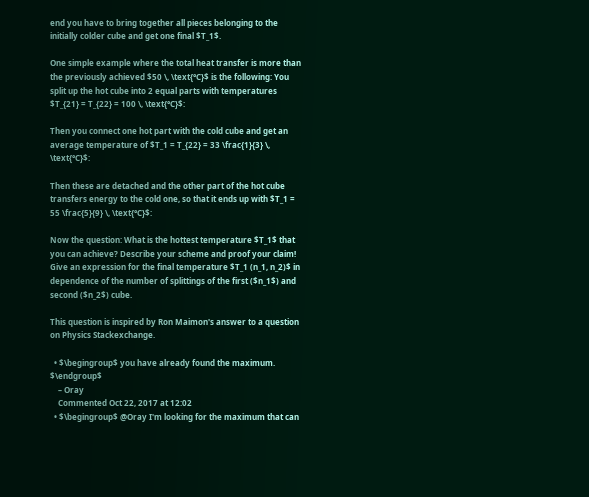end you have to bring together all pieces belonging to the initially colder cube and get one final $T_1$.

One simple example where the total heat transfer is more than the previously achieved $50 \, \text{°C}$ is the following: You split up the hot cube into 2 equal parts with temperatures $T_{21} = T_{22} = 100 \, \text{°C}$:

Then you connect one hot part with the cold cube and get an average temperature of $T_1 = T_{22} = 33 \frac{1}{3} \, \text{°C}$:

Then these are detached and the other part of the hot cube transfers energy to the cold one, so that it ends up with $T_1 = 55 \frac{5}{9} \, \text{°C}$:

Now the question: What is the hottest temperature $T_1$ that you can achieve? Describe your scheme and proof your claim! Give an expression for the final temperature $T_1 (n_1, n_2)$ in dependence of the number of splittings of the first ($n_1$) and second ($n_2$) cube.

This question is inspired by Ron Maimon's answer to a question on Physics Stackexchange.

  • $\begingroup$ you have already found the maximum. $\endgroup$
    – Oray
    Commented Oct 22, 2017 at 12:02
  • $\begingroup$ @Oray I'm looking for the maximum that can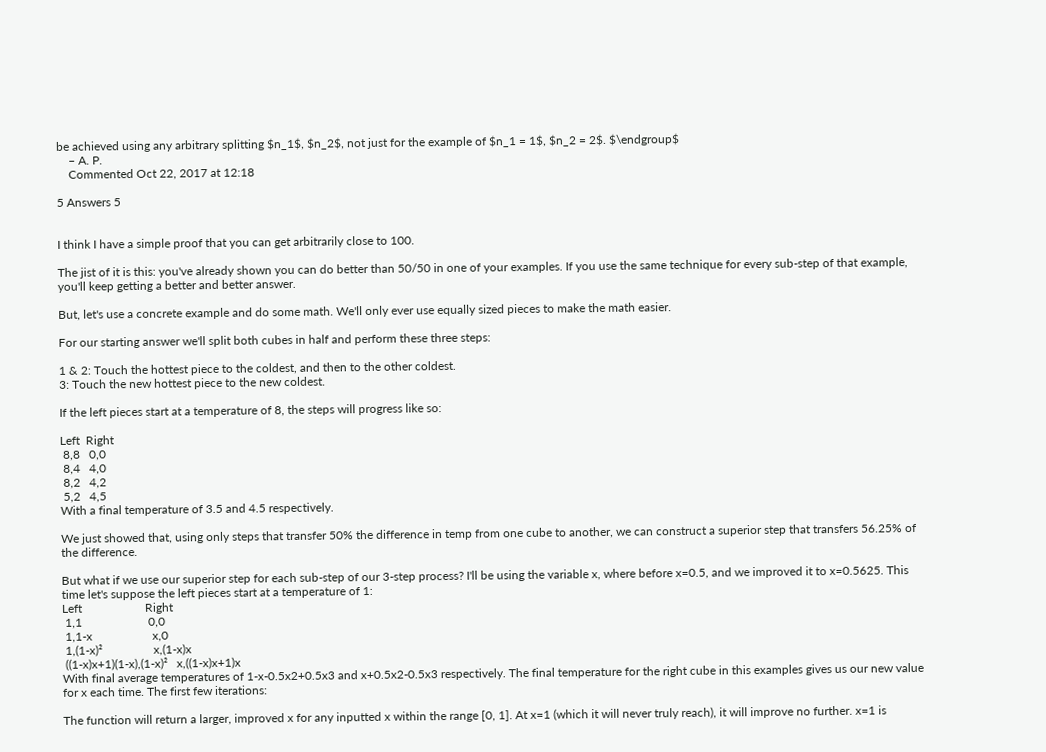be achieved using any arbitrary splitting $n_1$, $n_2$, not just for the example of $n_1 = 1$, $n_2 = 2$. $\endgroup$
    – A. P.
    Commented Oct 22, 2017 at 12:18

5 Answers 5


I think I have a simple proof that you can get arbitrarily close to 100.

The jist of it is this: you've already shown you can do better than 50/50 in one of your examples. If you use the same technique for every sub-step of that example, you'll keep getting a better and better answer.

But, let's use a concrete example and do some math. We'll only ever use equally sized pieces to make the math easier.

For our starting answer we'll split both cubes in half and perform these three steps:

1 & 2: Touch the hottest piece to the coldest, and then to the other coldest.
3: Touch the new hottest piece to the new coldest.

If the left pieces start at a temperature of 8, the steps will progress like so:

Left  Right
 8,8   0,0
 8,4   4,0
 8,2   4,2
 5,2   4,5
With a final temperature of 3.5 and 4.5 respectively.

We just showed that, using only steps that transfer 50% the difference in temp from one cube to another, we can construct a superior step that transfers 56.25% of the difference.

But what if we use our superior step for each sub-step of our 3-step process? I'll be using the variable x, where before x=0.5, and we improved it to x=0.5625. This time let's suppose the left pieces start at a temperature of 1:
Left                     Right
 1,1                      0,0
 1,1-x                    x,0
 1,(1-x)²                 x,(1-x)x
 ((1-x)x+1)(1-x),(1-x)²   x,((1-x)x+1)x
With final average temperatures of 1-x-0.5x2+0.5x3 and x+0.5x2-0.5x3 respectively. The final temperature for the right cube in this examples gives us our new value for x each time. The first few iterations:

The function will return a larger, improved x for any inputted x within the range [0, 1]. At x=1 (which it will never truly reach), it will improve no further. x=1 is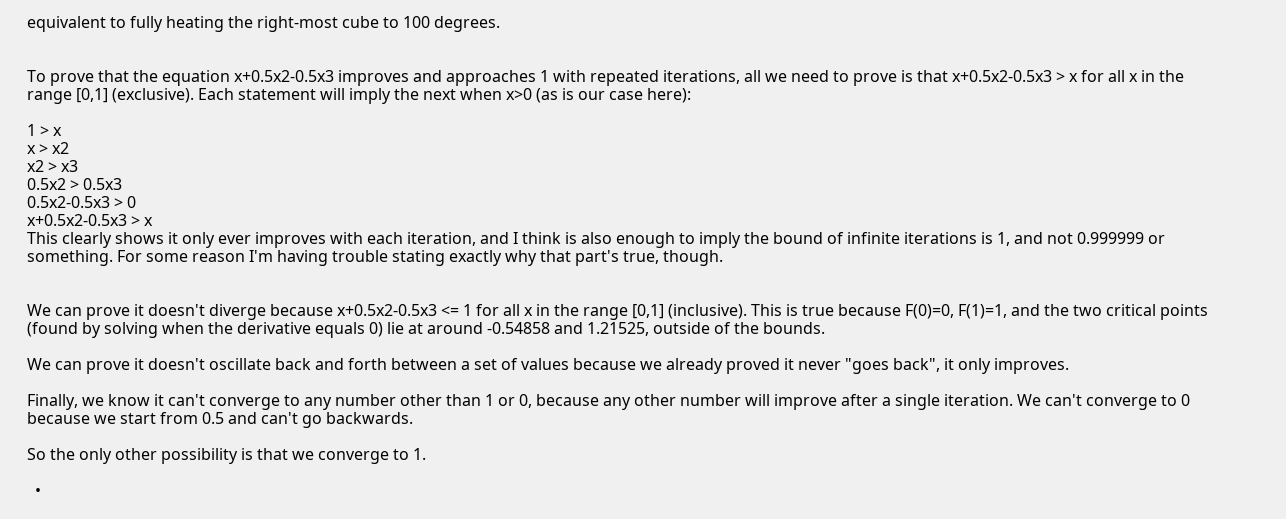equivalent to fully heating the right-most cube to 100 degrees.


To prove that the equation x+0.5x2-0.5x3 improves and approaches 1 with repeated iterations, all we need to prove is that x+0.5x2-0.5x3 > x for all x in the range [0,1] (exclusive). Each statement will imply the next when x>0 (as is our case here):

1 > x
x > x2
x2 > x3
0.5x2 > 0.5x3
0.5x2-0.5x3 > 0
x+0.5x2-0.5x3 > x
This clearly shows it only ever improves with each iteration, and I think is also enough to imply the bound of infinite iterations is 1, and not 0.999999 or something. For some reason I'm having trouble stating exactly why that part's true, though.


We can prove it doesn't diverge because x+0.5x2-0.5x3 <= 1 for all x in the range [0,1] (inclusive). This is true because F(0)=0, F(1)=1, and the two critical points (found by solving when the derivative equals 0) lie at around -0.54858 and 1.21525, outside of the bounds.

We can prove it doesn't oscillate back and forth between a set of values because we already proved it never "goes back", it only improves.

Finally, we know it can't converge to any number other than 1 or 0, because any other number will improve after a single iteration. We can't converge to 0 because we start from 0.5 and can't go backwards.

So the only other possibility is that we converge to 1.

  •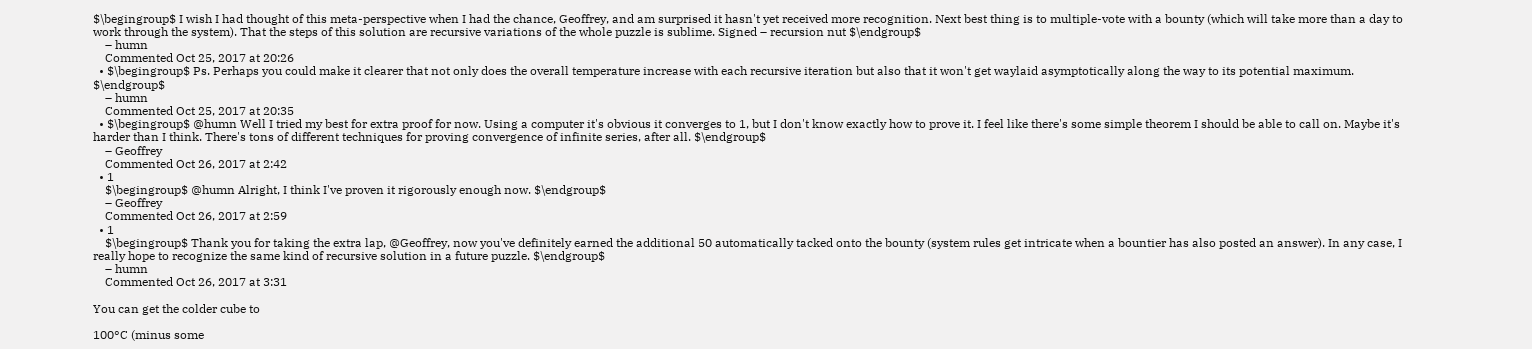$\begingroup$ I wish I had thought of this meta-perspective when I had the chance, Geoffrey, and am surprised it hasn't yet received more recognition. Next best thing is to multiple-vote with a bounty (which will take more than a day to work through the system). That the steps of this solution are recursive variations of the whole puzzle is sublime. Signed – recursion nut $\endgroup$
    – humn
    Commented Oct 25, 2017 at 20:26
  • $\begingroup$ Ps. Perhaps you could make it clearer that not only does the overall temperature increase with each recursive iteration but also that it won't get waylaid asymptotically along the way to its potential maximum. $\endgroup$
    – humn
    Commented Oct 25, 2017 at 20:35
  • $\begingroup$ @humn Well I tried my best for extra proof for now. Using a computer it's obvious it converges to 1, but I don't know exactly how to prove it. I feel like there's some simple theorem I should be able to call on. Maybe it's harder than I think. There's tons of different techniques for proving convergence of infinite series, after all. $\endgroup$
    – Geoffrey
    Commented Oct 26, 2017 at 2:42
  • 1
    $\begingroup$ @humn Alright, I think I've proven it rigorously enough now. $\endgroup$
    – Geoffrey
    Commented Oct 26, 2017 at 2:59
  • 1
    $\begingroup$ Thank you for taking the extra lap, @Geoffrey, now you've definitely earned the additional 50 automatically tacked onto the bounty (system rules get intricate when a bountier has also posted an answer). In any case, I really hope to recognize the same kind of recursive solution in a future puzzle. $\endgroup$
    – humn
    Commented Oct 26, 2017 at 3:31

You can get the colder cube to

100°C (minus some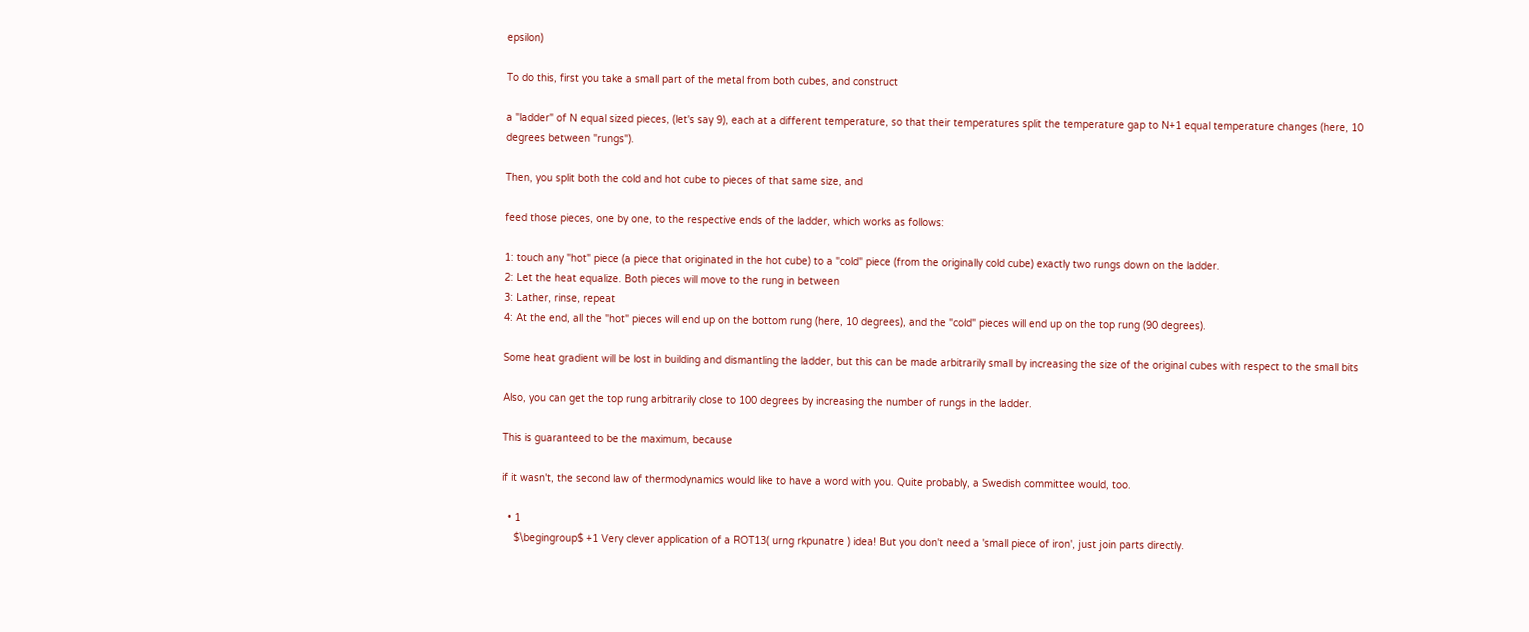epsilon)

To do this, first you take a small part of the metal from both cubes, and construct

a "ladder" of N equal sized pieces, (let's say 9), each at a different temperature, so that their temperatures split the temperature gap to N+1 equal temperature changes (here, 10 degrees between "rungs").

Then, you split both the cold and hot cube to pieces of that same size, and

feed those pieces, one by one, to the respective ends of the ladder, which works as follows:

1: touch any "hot" piece (a piece that originated in the hot cube) to a "cold" piece (from the originally cold cube) exactly two rungs down on the ladder.
2: Let the heat equalize. Both pieces will move to the rung in between
3: Lather, rinse, repeat
4: At the end, all the "hot" pieces will end up on the bottom rung (here, 10 degrees), and the "cold" pieces will end up on the top rung (90 degrees).

Some heat gradient will be lost in building and dismantling the ladder, but this can be made arbitrarily small by increasing the size of the original cubes with respect to the small bits

Also, you can get the top rung arbitrarily close to 100 degrees by increasing the number of rungs in the ladder.

This is guaranteed to be the maximum, because

if it wasn't, the second law of thermodynamics would like to have a word with you. Quite probably, a Swedish committee would, too.

  • 1
    $\begingroup$ +1 Very clever application of a ROT13( urng rkpunatre ) idea! But you don't need a 'small piece of iron', just join parts directly.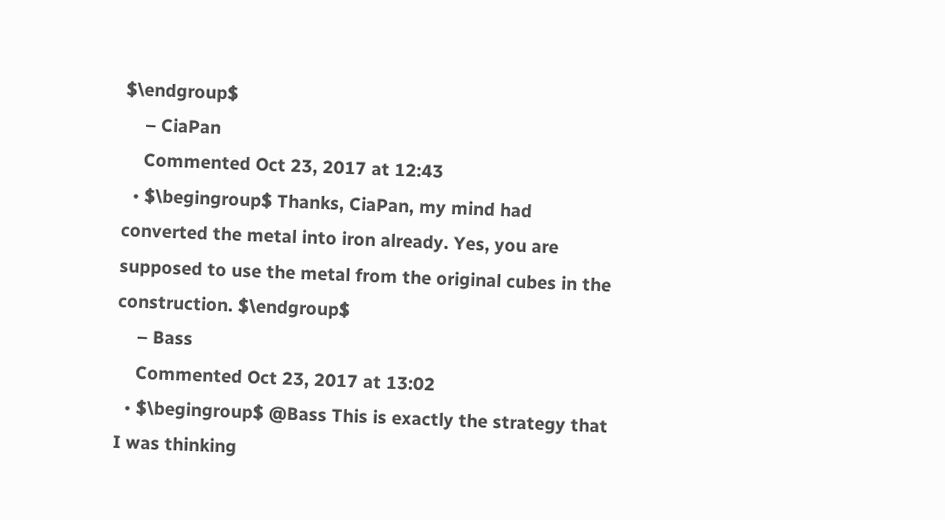$\endgroup$
    – CiaPan
    Commented Oct 23, 2017 at 12:43
  • $\begingroup$ Thanks, CiaPan, my mind had converted the metal into iron already. Yes, you are supposed to use the metal from the original cubes in the construction. $\endgroup$
    – Bass
    Commented Oct 23, 2017 at 13:02
  • $\begingroup$ @Bass This is exactly the strategy that I was thinking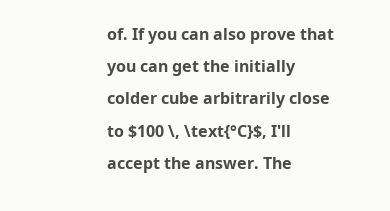of. If you can also prove that you can get the initially colder cube arbitrarily close to $100 \, \text{°C}$, I'll accept the answer. The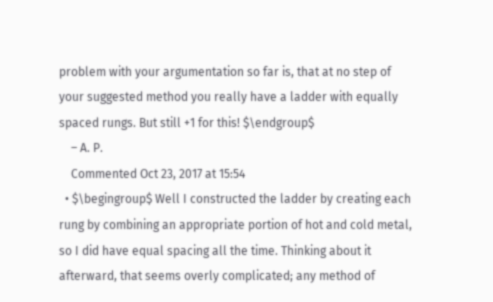problem with your argumentation so far is, that at no step of your suggested method you really have a ladder with equally spaced rungs. But still +1 for this! $\endgroup$
    – A. P.
    Commented Oct 23, 2017 at 15:54
  • $\begingroup$ Well I constructed the ladder by creating each rung by combining an appropriate portion of hot and cold metal, so I did have equal spacing all the time. Thinking about it afterward, that seems overly complicated; any method of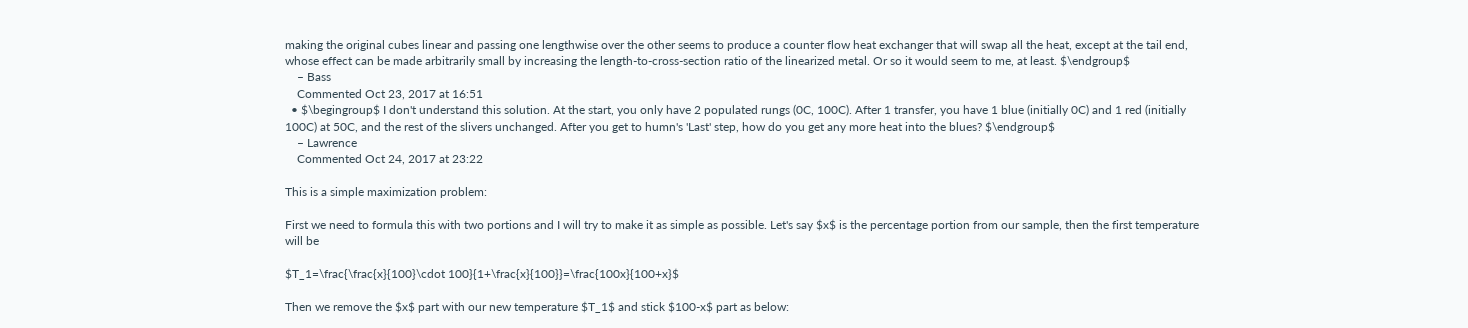making the original cubes linear and passing one lengthwise over the other seems to produce a counter flow heat exchanger that will swap all the heat, except at the tail end, whose effect can be made arbitrarily small by increasing the length-to-cross-section ratio of the linearized metal. Or so it would seem to me, at least. $\endgroup$
    – Bass
    Commented Oct 23, 2017 at 16:51
  • $\begingroup$ I don't understand this solution. At the start, you only have 2 populated rungs (0C, 100C). After 1 transfer, you have 1 blue (initially 0C) and 1 red (initially 100C) at 50C, and the rest of the slivers unchanged. After you get to humn's 'Last' step, how do you get any more heat into the blues? $\endgroup$
    – Lawrence
    Commented Oct 24, 2017 at 23:22

This is a simple maximization problem:

First we need to formula this with two portions and I will try to make it as simple as possible. Let's say $x$ is the percentage portion from our sample, then the first temperature will be

$T_1=\frac{\frac{x}{100}\cdot 100}{1+\frac{x}{100}}=\frac{100x}{100+x}$

Then we remove the $x$ part with our new temperature $T_1$ and stick $100-x$ part as below: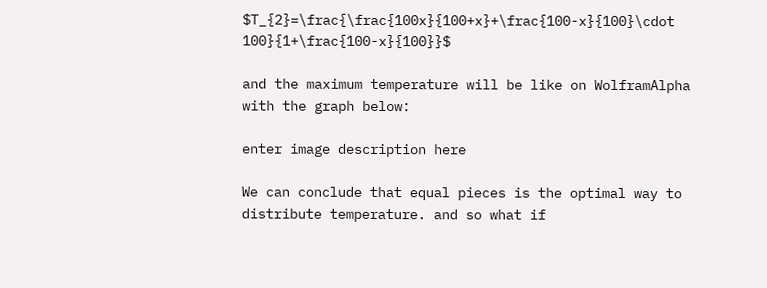$T_{2}=\frac{\frac{100x}{100+x}+\frac{100-x}{100}\cdot 100}{1+\frac{100-x}{100}}$

and the maximum temperature will be like on WolframAlpha with the graph below:

enter image description here

We can conclude that equal pieces is the optimal way to distribute temperature. and so what if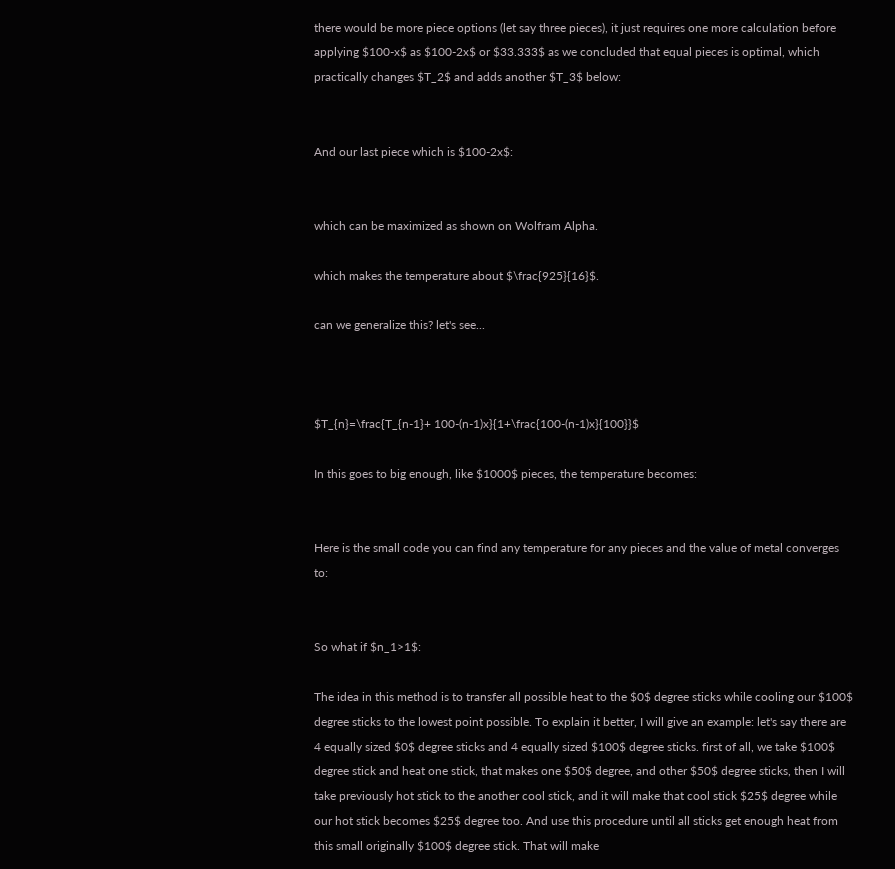there would be more piece options (let say three pieces), it just requires one more calculation before applying $100-x$ as $100-2x$ or $33.333$ as we concluded that equal pieces is optimal, which practically changes $T_2$ and adds another $T_3$ below:


And our last piece which is $100-2x$:


which can be maximized as shown on Wolfram Alpha.

which makes the temperature about $\frac{925}{16}$.

can we generalize this? let's see...



$T_{n}=\frac{T_{n-1}+ 100-(n-1)x}{1+\frac{100-(n-1)x}{100}}$

In this goes to big enough, like $1000$ pieces, the temperature becomes:


Here is the small code you can find any temperature for any pieces and the value of metal converges to:


So what if $n_1>1$:

The idea in this method is to transfer all possible heat to the $0$ degree sticks while cooling our $100$ degree sticks to the lowest point possible. To explain it better, I will give an example: let's say there are 4 equally sized $0$ degree sticks and 4 equally sized $100$ degree sticks. first of all, we take $100$ degree stick and heat one stick, that makes one $50$ degree, and other $50$ degree sticks, then I will take previously hot stick to the another cool stick, and it will make that cool stick $25$ degree while our hot stick becomes $25$ degree too. And use this procedure until all sticks get enough heat from this small originally $100$ degree stick. That will make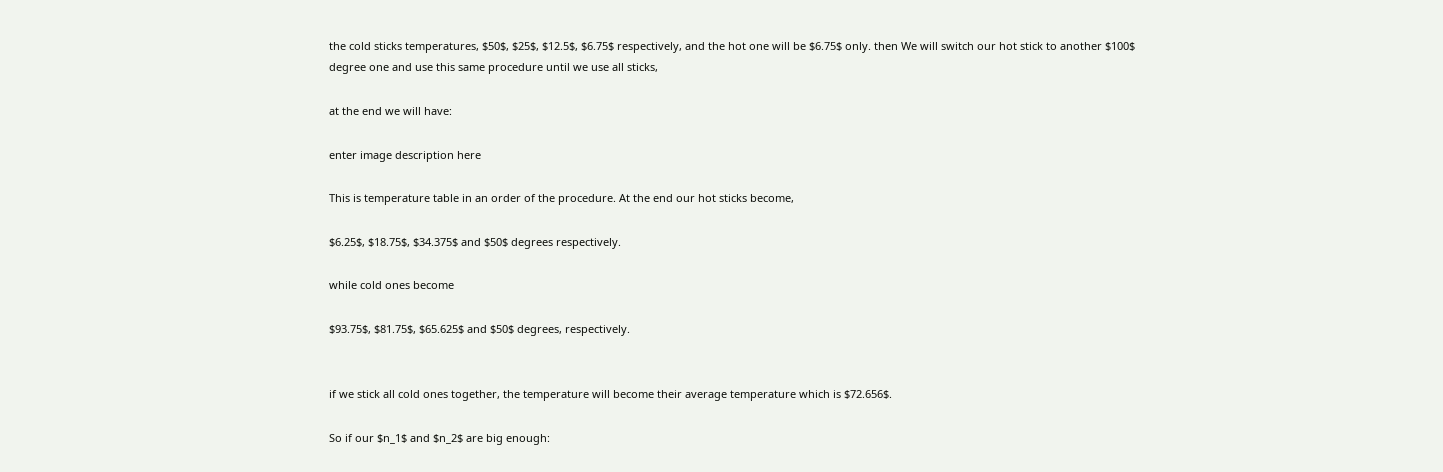the cold sticks temperatures, $50$, $25$, $12.5$, $6.75$ respectively, and the hot one will be $6.75$ only. then We will switch our hot stick to another $100$ degree one and use this same procedure until we use all sticks,

at the end we will have:

enter image description here

This is temperature table in an order of the procedure. At the end our hot sticks become,

$6.25$, $18.75$, $34.375$ and $50$ degrees respectively.

while cold ones become

$93.75$, $81.75$, $65.625$ and $50$ degrees, respectively.


if we stick all cold ones together, the temperature will become their average temperature which is $72.656$.

So if our $n_1$ and $n_2$ are big enough: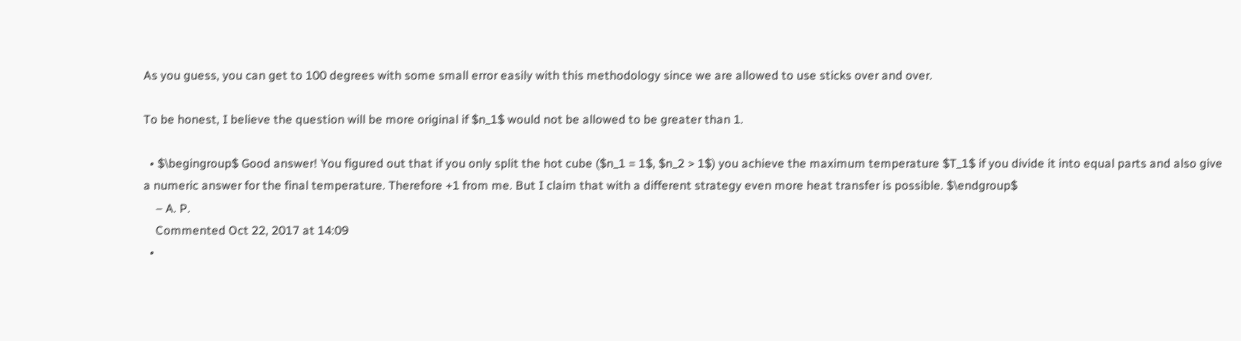As you guess, you can get to 100 degrees with some small error easily with this methodology since we are allowed to use sticks over and over.

To be honest, I believe the question will be more original if $n_1$ would not be allowed to be greater than 1.

  • $\begingroup$ Good answer! You figured out that if you only split the hot cube ($n_1 = 1$, $n_2 > 1$) you achieve the maximum temperature $T_1$ if you divide it into equal parts and also give a numeric answer for the final temperature. Therefore +1 from me. But I claim that with a different strategy even more heat transfer is possible. $\endgroup$
    – A. P.
    Commented Oct 22, 2017 at 14:09
  •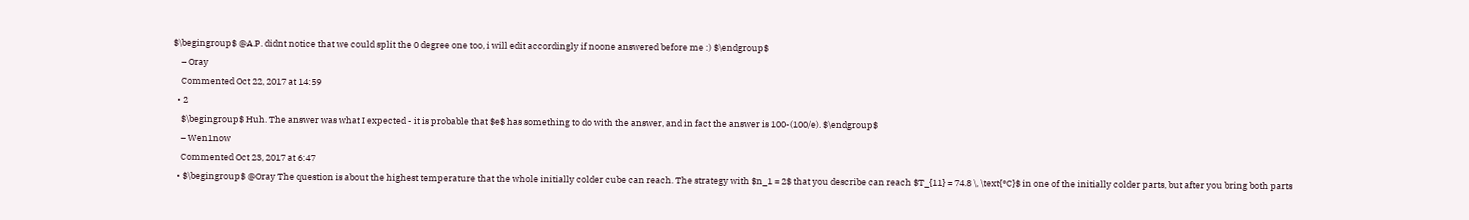$\begingroup$ @A.P. didnt notice that we could split the 0 degree one too, i will edit accordingly if noone answered before me :) $\endgroup$
    – Oray
    Commented Oct 22, 2017 at 14:59
  • 2
    $\begingroup$ Huh. The answer was what I expected - it is probable that $e$ has something to do with the answer, and in fact the answer is 100-(100/e). $\endgroup$
    – Wen1now
    Commented Oct 23, 2017 at 6:47
  • $\begingroup$ @Oray The question is about the highest temperature that the whole initially colder cube can reach. The strategy with $n_1 = 2$ that you describe can reach $T_{11} = 74.8 \, \text{°C}$ in one of the initially colder parts, but after you bring both parts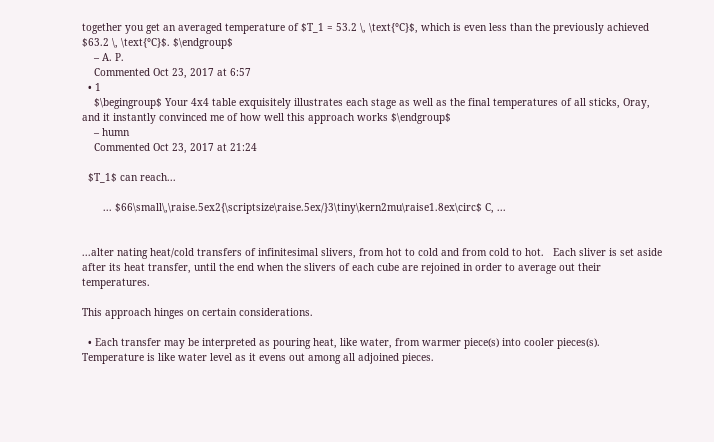together you get an averaged temperature of $T_1 = 53.2 \, \text{°C}$, which is even less than the previously achieved $63.2 \, \text{°C}$. $\endgroup$
    – A. P.
    Commented Oct 23, 2017 at 6:57
  • 1
    $\begingroup$ Your 4x4 table exquisitely illustrates each stage as well as the final temperatures of all sticks, Oray, and it instantly convinced me of how well this approach works $\endgroup$
    – humn
    Commented Oct 23, 2017 at 21:24

  $T_1$ can reach...

       ... $66\small\,\raise.5ex2{\scriptsize\raise.5ex/}3\tiny\kern2mu\raise1.8ex\circ$ C, ...


...alter nating heat/cold transfers of infinitesimal slivers, from hot to cold and from cold to hot.   Each sliver is set aside after its heat transfer, until the end when the slivers of each cube are rejoined in order to average out their temperatures.

This approach hinges on certain considerations.

  • Each transfer may be interpreted as pouring heat, like water, from warmer piece(s) into cooler pieces(s).   Temperature is like water level as it evens out among all adjoined pieces.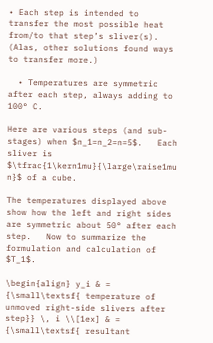• Each step is intended to transfer the most possible heat from/to that step’s sliver(s). (Alas, other solutions found ways to transfer more.)

  • Temperatures are symmetric after each step, always adding to 100° C.

Here are various steps (and sub-stages) when $n_1=n_2=n=5$.   Each sliver is $\tfrac{1\kern1mu}{\large\raise1mu n}$ of a cube.

The temperatures displayed above show how the left and right sides are symmetric about 50° after each step.   Now to summarize the formulation and calculation of $T_1$.

\begin{align} y_i & = {\small\textsf{ temperature of unmoved right-side slivers after step}} \, i \\[1ex] & = {\small\textsf{ resultant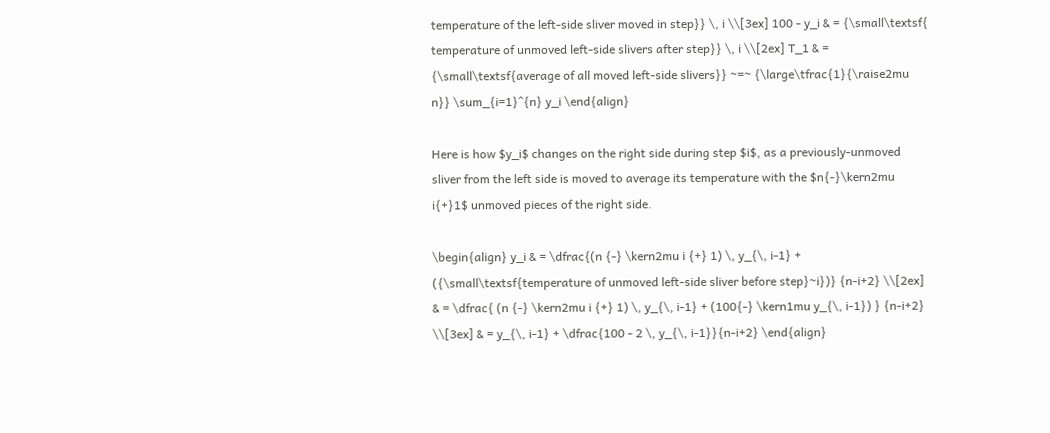temperature of the left-side sliver moved in step}} \, i \\[3ex] 100 - y_i & = {\small\textsf{ temperature of unmoved left-side slivers after step}} \, i \\[2ex] T_1 & = {\small\textsf{average of all moved left-side slivers}} ~=~ {\large\tfrac{1}{\raise2mu n}} \sum_{i=1}^{n} y_i \end{align}

Here is how $y_i$ changes on the right side during step $i$, as a previously-unmoved sliver from the left side is moved to average its temperature with the $n{-}\kern2mu i{+}1$ unmoved pieces of the right side.

\begin{align} y_i & = \dfrac{(n {-} \kern2mu i {+} 1) \, y_{\, i-1} + ({\small\textsf{temperature of unmoved left-side sliver before step}~i})} {n-i+2} \\[2ex] & = \dfrac{ (n {-} \kern2mu i {+} 1) \, y_{\, i-1} + (100{-} \kern1mu y_{\, i-1}) } {n-i+2} \\[3ex] & = y_{\, i-1} + \dfrac{100 - 2 \, y_{\, i-1}}{n-i+2} \end{align}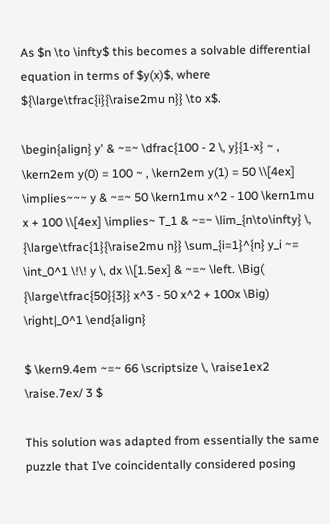As $n \to \infty$ this becomes a solvable differential equation in terms of $y(x)$, where ${\large\tfrac{i}{\raise2mu n}} \to x$.

\begin{align} y' & ~=~ \dfrac{100 - 2 \, y}{1-x} ~ , \kern2em y(0) = 100 ~ , \kern2em y(1) = 50 \\[4ex] \implies~~~ y & ~=~ 50 \kern1mu x^2 - 100 \kern1mu x + 100 \\[4ex] \implies~ T_1 & ~=~ \lim_{n\to\infty} \, {\large\tfrac{1}{\raise2mu n}} \sum_{i=1}^{n} y_i ~= \int_0^1 \!\! y \, dx \\[1.5ex] & ~=~ \left. \Big( {\large\tfrac{50}{3}} x^3 - 50 x^2 + 100x \Big) \right|_0^1 \end{align}

$ \kern9.4em ~=~ 66 \scriptsize \, \raise1ex2 \raise.7ex/ 3 $

This solution was adapted from essentially the same puzzle that I’ve coincidentally considered posing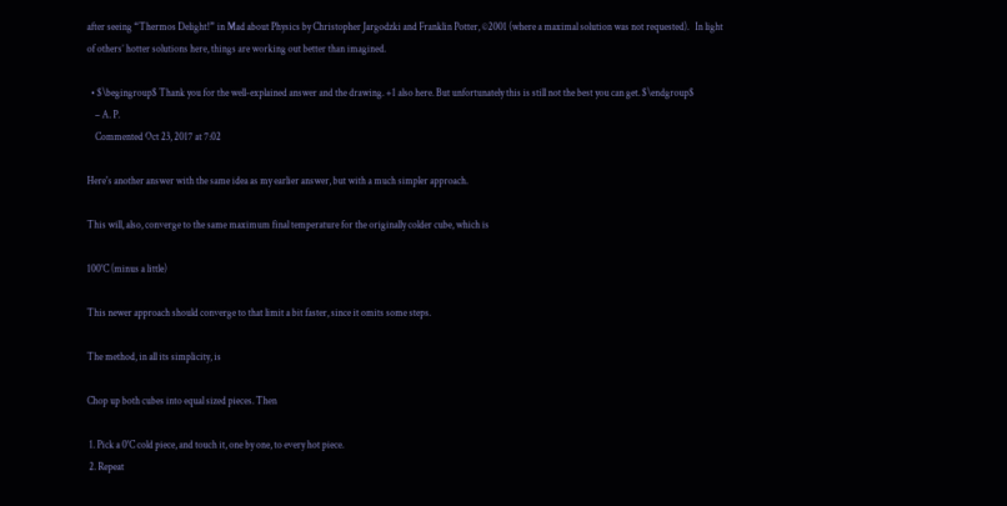after seeing “Thermos Delight!” in Mad about Physics by Christopher Jargodzki and Franklin Potter, ©2001 (where a maximal solution was not requested).   In light of others’ hotter solutions here, things are working out better than imagined.

  • $\begingroup$ Thank you for the well-explained answer and the drawing. +1 also here. But unfortunately this is still not the best you can get. $\endgroup$
    – A. P.
    Commented Oct 23, 2017 at 7:02

Here's another answer with the same idea as my earlier answer, but with a much simpler approach.

This will, also, converge to the same maximum final temperature for the originally colder cube, which is

100°C (minus a little)

This newer approach should converge to that limit a bit faster, since it omits some steps.

The method, in all its simplicity, is

Chop up both cubes into equal sized pieces. Then

 1. Pick a 0°C cold piece, and touch it, one by one, to every hot piece.
 2. Repeat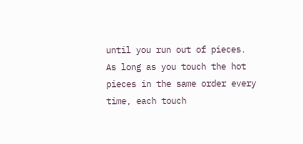until you run out of pieces.
As long as you touch the hot pieces in the same order every time, each touch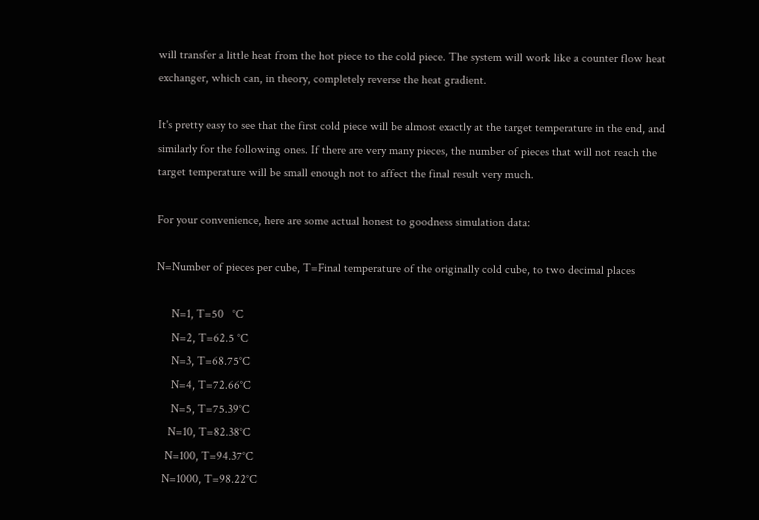will transfer a little heat from the hot piece to the cold piece. The system will work like a counter flow heat exchanger, which can, in theory, completely reverse the heat gradient.

It's pretty easy to see that the first cold piece will be almost exactly at the target temperature in the end, and similarly for the following ones. If there are very many pieces, the number of pieces that will not reach the target temperature will be small enough not to affect the final result very much.

For your convenience, here are some actual honest to goodness simulation data:

N=Number of pieces per cube, T=Final temperature of the originally cold cube, to two decimal places

     N=1, T=50   °C
     N=2, T=62.5 °C
     N=3, T=68.75°C
     N=4, T=72.66°C
     N=5, T=75.39°C
    N=10, T=82.38°C
   N=100, T=94.37°C
  N=1000, T=98.22°C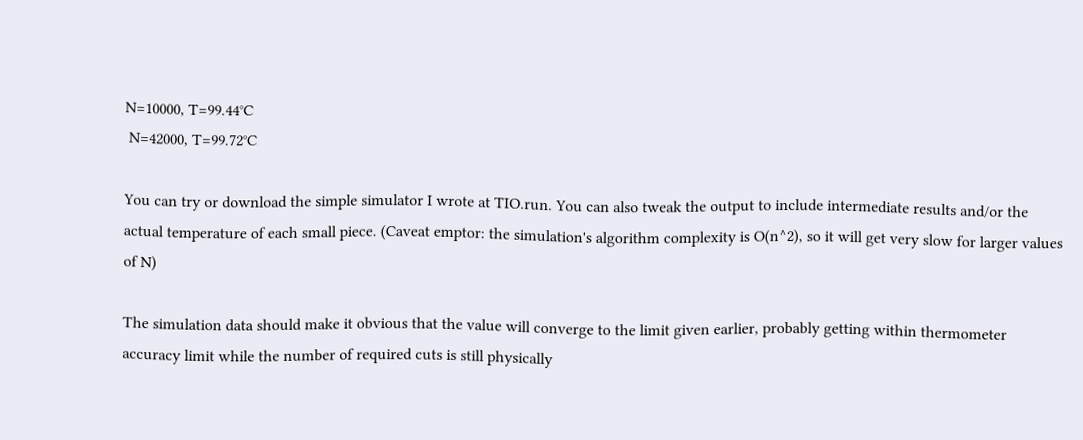N=10000, T=99.44°C
 N=42000, T=99.72°C

You can try or download the simple simulator I wrote at TIO.run. You can also tweak the output to include intermediate results and/or the actual temperature of each small piece. (Caveat emptor: the simulation's algorithm complexity is O(n^2), so it will get very slow for larger values of N)

The simulation data should make it obvious that the value will converge to the limit given earlier, probably getting within thermometer accuracy limit while the number of required cuts is still physically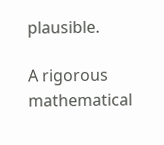plausible.

A rigorous mathematical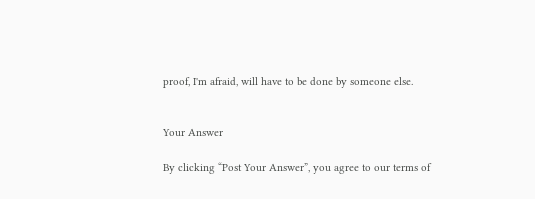proof, I'm afraid, will have to be done by someone else.


Your Answer

By clicking “Post Your Answer”, you agree to our terms of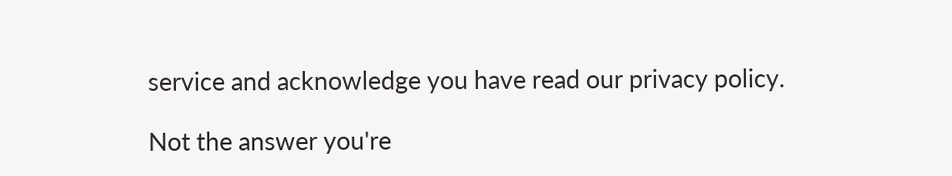service and acknowledge you have read our privacy policy.

Not the answer you're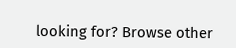looking for? Browse other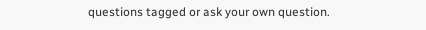questions tagged or ask your own question.